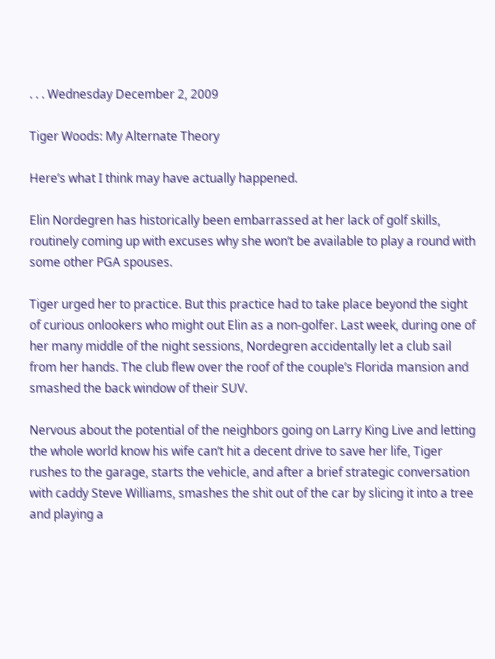. . . Wednesday December 2, 2009

Tiger Woods: My Alternate Theory

Here’s what I think may have actually happened.

Elin Nordegren has historically been embarrassed at her lack of golf skills, routinely coming up with excuses why she won’t be available to play a round with some other PGA spouses.

Tiger urged her to practice. But this practice had to take place beyond the sight of curious onlookers who might out Elin as a non-golfer. Last week, during one of her many middle of the night sessions, Nordegren accidentally let a club sail from her hands. The club flew over the roof of the couple’s Florida mansion and smashed the back window of their SUV.

Nervous about the potential of the neighbors going on Larry King Live and letting the whole world know his wife can’t hit a decent drive to save her life, Tiger rushes to the garage, starts the vehicle, and after a brief strategic conversation with caddy Steve Williams, smashes the shit out of the car by slicing it into a tree and playing a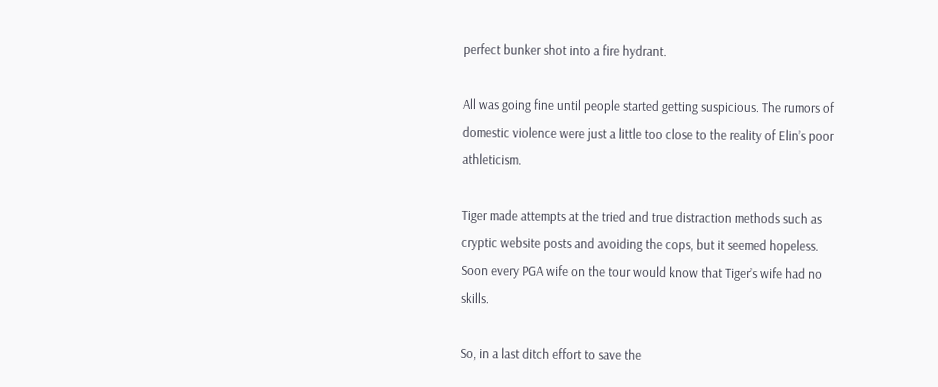perfect bunker shot into a fire hydrant.

All was going fine until people started getting suspicious. The rumors of domestic violence were just a little too close to the reality of Elin’s poor athleticism.

Tiger made attempts at the tried and true distraction methods such as cryptic website posts and avoiding the cops, but it seemed hopeless. Soon every PGA wife on the tour would know that Tiger’s wife had no skills.

So, in a last ditch effort to save the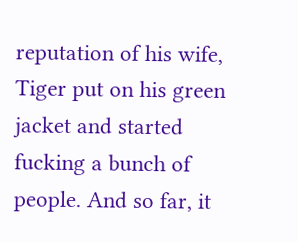reputation of his wife, Tiger put on his green jacket and started fucking a bunch of people. And so far, it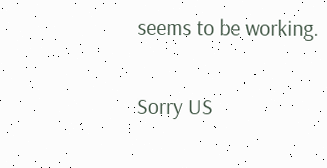seems to be working.

Sorry US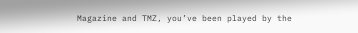Magazine and TMZ, you’ve been played by the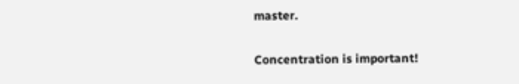master.

Concentration is important!